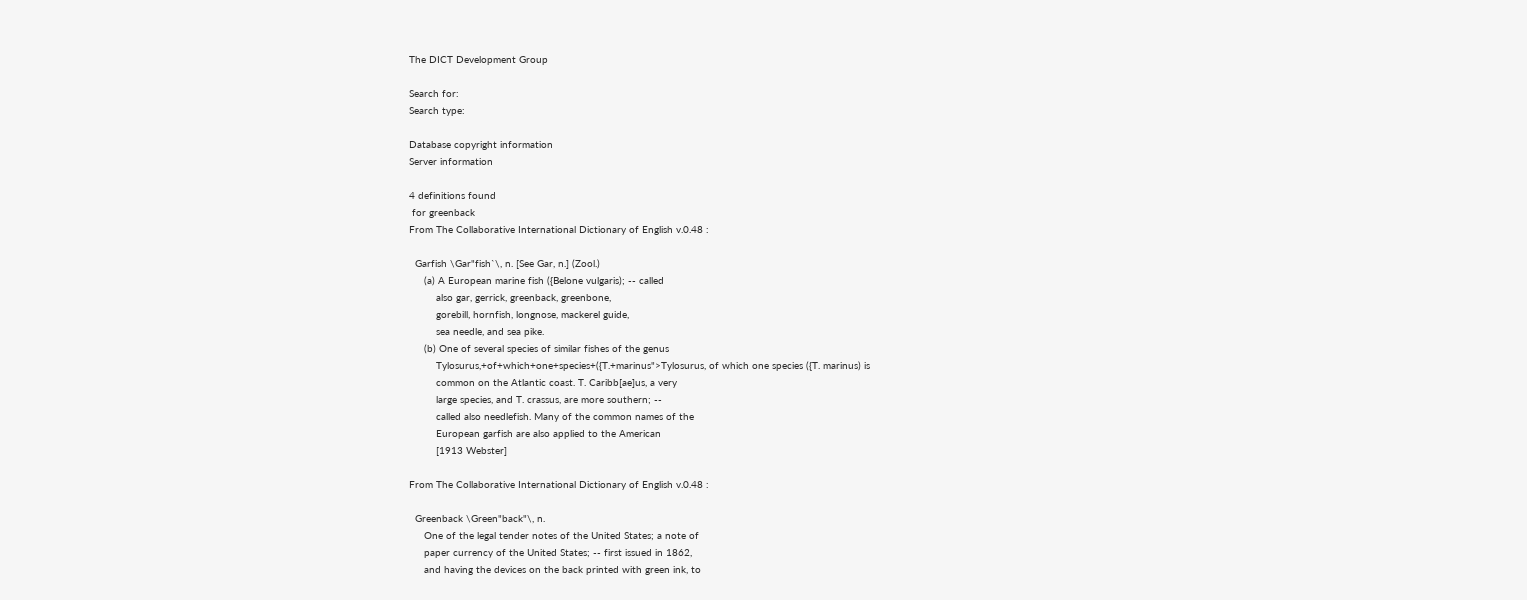The DICT Development Group

Search for:
Search type:

Database copyright information
Server information

4 definitions found
 for greenback
From The Collaborative International Dictionary of English v.0.48 :

  Garfish \Gar"fish`\, n. [See Gar, n.] (Zool.)
     (a) A European marine fish ({Belone vulgaris); -- called
         also gar, gerrick, greenback, greenbone,
         gorebill, hornfish, longnose, mackerel guide,
         sea needle, and sea pike.
     (b) One of several species of similar fishes of the genus
         Tylosurus,+of+which+one+species+({T.+marinus">Tylosurus, of which one species ({T. marinus) is
         common on the Atlantic coast. T. Caribb[ae]us, a very
         large species, and T. crassus, are more southern; --
         called also needlefish. Many of the common names of the
         European garfish are also applied to the American
         [1913 Webster]

From The Collaborative International Dictionary of English v.0.48 :

  Greenback \Green"back"\, n.
     One of the legal tender notes of the United States; a note of
     paper currency of the United States; -- first issued in 1862,
     and having the devices on the back printed with green ink, to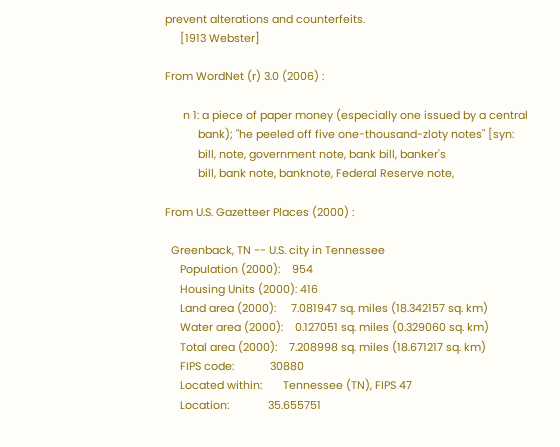prevent alterations and counterfeits.
     [1913 Webster]

From WordNet (r) 3.0 (2006) :

      n 1: a piece of paper money (especially one issued by a central
           bank); "he peeled off five one-thousand-zloty notes" [syn:
           bill, note, government note, bank bill, banker's
           bill, bank note, banknote, Federal Reserve note,

From U.S. Gazetteer Places (2000) :

  Greenback, TN -- U.S. city in Tennessee
     Population (2000):    954
     Housing Units (2000): 416
     Land area (2000):     7.081947 sq. miles (18.342157 sq. km)
     Water area (2000):    0.127051 sq. miles (0.329060 sq. km)
     Total area (2000):    7.208998 sq. miles (18.671217 sq. km)
     FIPS code:            30880
     Located within:       Tennessee (TN), FIPS 47
     Location:             35.655751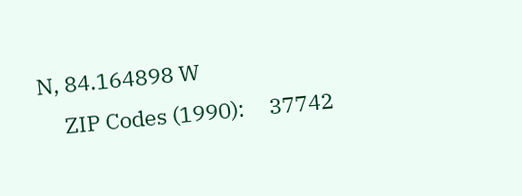N, 84.164898 W
     ZIP Codes (1990):     37742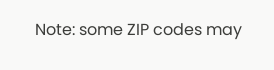Note: some ZIP codes may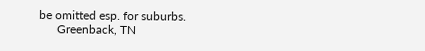be omitted esp. for suburbs.
      Greenback, TN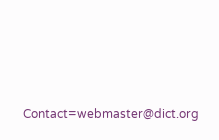Contact=webmaster@dict.org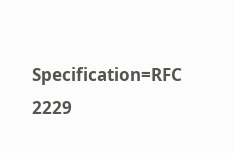Specification=RFC 2229